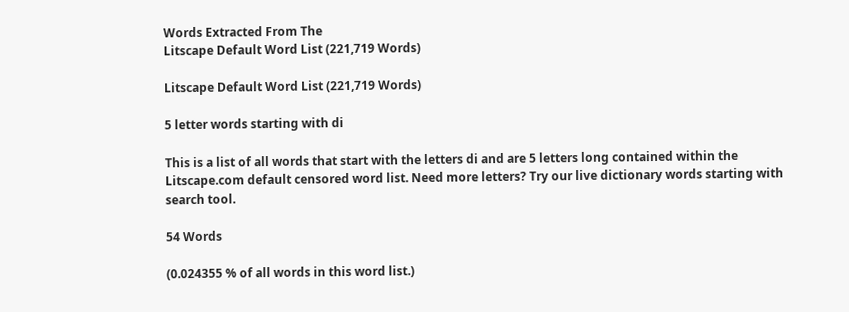Words Extracted From The
Litscape Default Word List (221,719 Words)

Litscape Default Word List (221,719 Words)

5 letter words starting with di

This is a list of all words that start with the letters di and are 5 letters long contained within the Litscape.com default censored word list. Need more letters? Try our live dictionary words starting with search tool.

54 Words

(0.024355 % of all words in this word list.)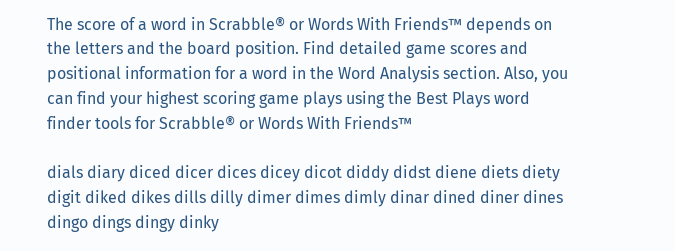The score of a word in Scrabble® or Words With Friends™ depends on the letters and the board position. Find detailed game scores and positional information for a word in the Word Analysis section. Also, you can find your highest scoring game plays using the Best Plays word finder tools for Scrabble® or Words With Friends™

dials diary diced dicer dices dicey dicot diddy didst diene diets diety digit diked dikes dills dilly dimer dimes dimly dinar dined diner dines dingo dings dingy dinky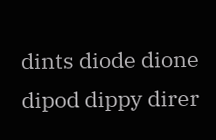dints diode dione dipod dippy direr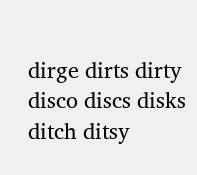dirge dirts dirty disco discs disks ditch ditsy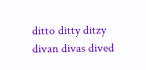ditto ditty ditzy divan divas dived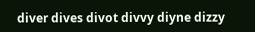diver dives divot divvy diyne dizzy